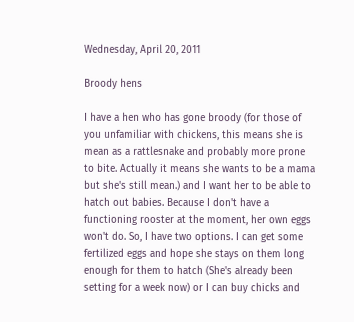Wednesday, April 20, 2011

Broody hens

I have a hen who has gone broody (for those of you unfamiliar with chickens, this means she is mean as a rattlesnake and probably more prone to bite. Actually it means she wants to be a mama but she's still mean.) and I want her to be able to hatch out babies. Because I don't have a functioning rooster at the moment, her own eggs won't do. So, I have two options. I can get some fertilized eggs and hope she stays on them long enough for them to hatch (She's already been setting for a week now) or I can buy chicks and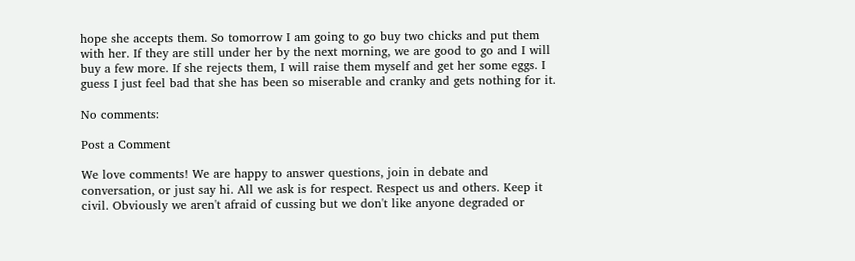hope she accepts them. So tomorrow I am going to go buy two chicks and put them with her. If they are still under her by the next morning, we are good to go and I will buy a few more. If she rejects them, I will raise them myself and get her some eggs. I guess I just feel bad that she has been so miserable and cranky and gets nothing for it.

No comments:

Post a Comment

We love comments! We are happy to answer questions, join in debate and conversation, or just say hi. All we ask is for respect. Respect us and others. Keep it civil. Obviously we aren't afraid of cussing but we don't like anyone degraded or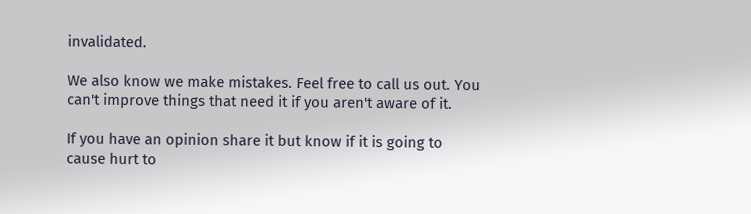invalidated.

We also know we make mistakes. Feel free to call us out. You can't improve things that need it if you aren't aware of it.

If you have an opinion share it but know if it is going to cause hurt to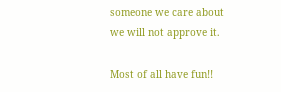someone we care about we will not approve it.

Most of all have fun!!